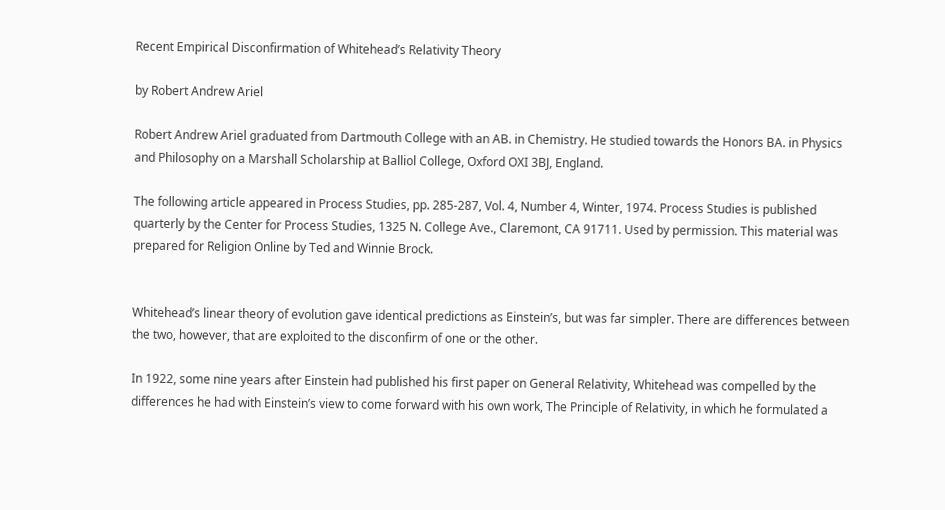Recent Empirical Disconfirmation of Whitehead’s Relativity Theory

by Robert Andrew Ariel

Robert Andrew Ariel graduated from Dartmouth College with an AB. in Chemistry. He studied towards the Honors BA. in Physics and Philosophy on a Marshall Scholarship at Balliol College, Oxford OXI 3BJ, England.

The following article appeared in Process Studies, pp. 285-287, Vol. 4, Number 4, Winter, 1974. Process Studies is published quarterly by the Center for Process Studies, 1325 N. College Ave., Claremont, CA 91711. Used by permission. This material was prepared for Religion Online by Ted and Winnie Brock.


Whitehead’s linear theory of evolution gave identical predictions as Einstein’s, but was far simpler. There are differences between the two, however, that are exploited to the disconfirm of one or the other.

In 1922, some nine years after Einstein had published his first paper on General Relativity, Whitehead was compelled by the differences he had with Einstein’s view to come forward with his own work, The Principle of Relativity, in which he formulated a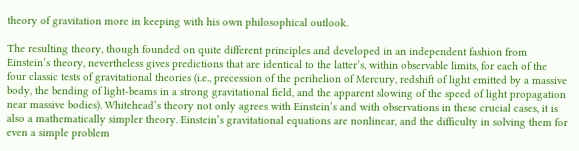theory of gravitation more in keeping with his own philosophical outlook.

The resulting theory, though founded on quite different principles and developed in an independent fashion from Einstein’s theory, nevertheless gives predictions that are identical to the latter’s, within observable limits, for each of the four classic tests of gravitational theories (i.e., precession of the perihelion of Mercury, redshift of light emitted by a massive body, the bending of light-beams in a strong gravitational field, and the apparent slowing of the speed of light propagation near massive bodies). Whitehead’s theory not only agrees with Einstein’s and with observations in these crucial cases, it is also a mathematically simpler theory. Einstein’s gravitational equations are nonlinear, and the difficulty in solving them for even a simple problem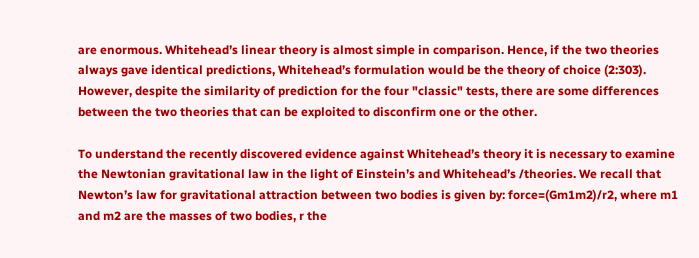are enormous. Whitehead’s linear theory is almost simple in comparison. Hence, if the two theories always gave identical predictions, Whitehead’s formulation would be the theory of choice (2:303). However, despite the similarity of prediction for the four "classic" tests, there are some differences between the two theories that can be exploited to disconfirm one or the other.

To understand the recently discovered evidence against Whitehead’s theory it is necessary to examine the Newtonian gravitational law in the light of Einstein’s and Whitehead’s /theories. We recall that Newton’s law for gravitational attraction between two bodies is given by: force=(Gm1m2)/r2, where m1 and m2 are the masses of two bodies, r the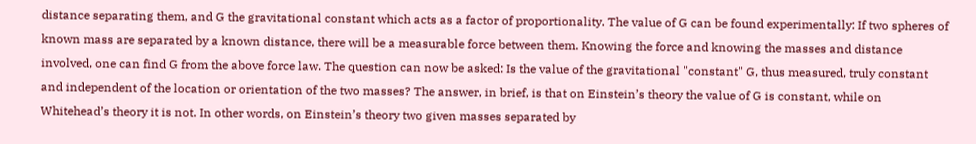distance separating them, and G the gravitational constant which acts as a factor of proportionality. The value of G can be found experimentally: If two spheres of known mass are separated by a known distance, there will be a measurable force between them. Knowing the force and knowing the masses and distance involved, one can find G from the above force law. The question can now be asked: Is the value of the gravitational "constant" G, thus measured, truly constant and independent of the location or orientation of the two masses? The answer, in brief, is that on Einstein’s theory the value of G is constant, while on Whitehead’s theory it is not. In other words, on Einstein’s theory two given masses separated by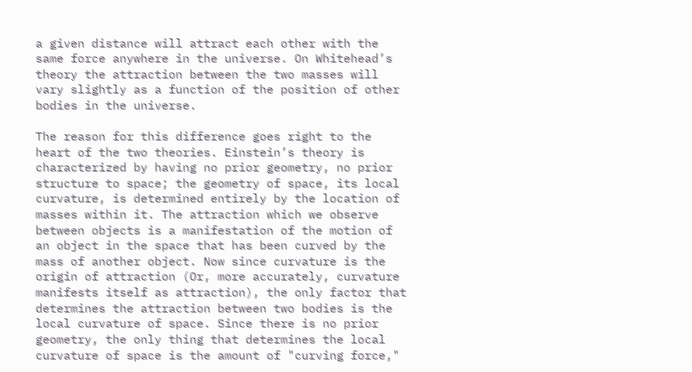a given distance will attract each other with the same force anywhere in the universe. On Whitehead’s theory the attraction between the two masses will vary slightly as a function of the position of other bodies in the universe.

The reason for this difference goes right to the heart of the two theories. Einstein’s theory is characterized by having no prior geometry, no prior structure to space; the geometry of space, its local curvature, is determined entirely by the location of masses within it. The attraction which we observe between objects is a manifestation of the motion of an object in the space that has been curved by the mass of another object. Now since curvature is the origin of attraction (Or, more accurately, curvature manifests itself as attraction), the only factor that determines the attraction between two bodies is the local curvature of space. Since there is no prior geometry, the only thing that determines the local curvature of space is the amount of "curving force,"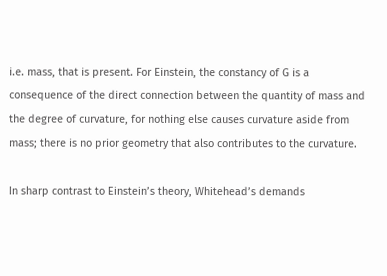i.e. mass, that is present. For Einstein, the constancy of G is a consequence of the direct connection between the quantity of mass and the degree of curvature, for nothing else causes curvature aside from mass; there is no prior geometry that also contributes to the curvature.

In sharp contrast to Einstein’s theory, Whitehead’s demands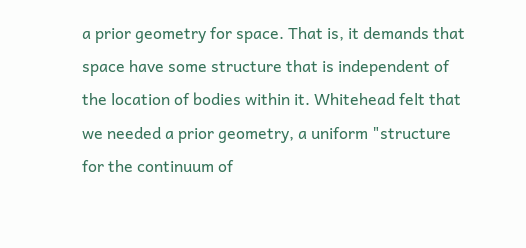a prior geometry for space. That is, it demands that space have some structure that is independent of the location of bodies within it. Whitehead felt that we needed a prior geometry, a uniform "structure for the continuum of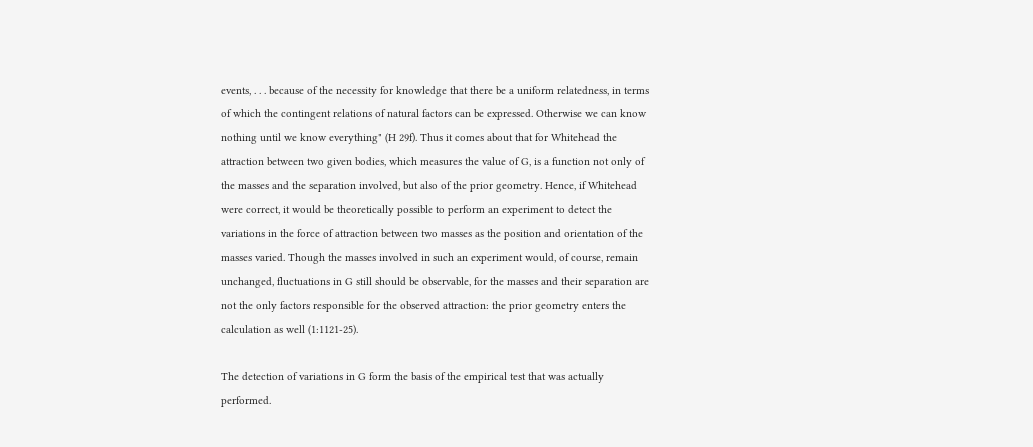events, . . . because of the necessity for knowledge that there be a uniform relatedness, in terms of which the contingent relations of natural factors can be expressed. Otherwise we can know nothing until we know everything" (H 29f). Thus it comes about that for Whitehead the attraction between two given bodies, which measures the value of G, is a function not only of the masses and the separation involved, but also of the prior geometry. Hence, if Whitehead were correct, it would be theoretically possible to perform an experiment to detect the variations in the force of attraction between two masses as the position and orientation of the masses varied. Though the masses involved in such an experiment would, of course, remain unchanged, fluctuations in G still should be observable, for the masses and their separation are not the only factors responsible for the observed attraction: the prior geometry enters the calculation as well (1:1121-25).

The detection of variations in G form the basis of the empirical test that was actually performed.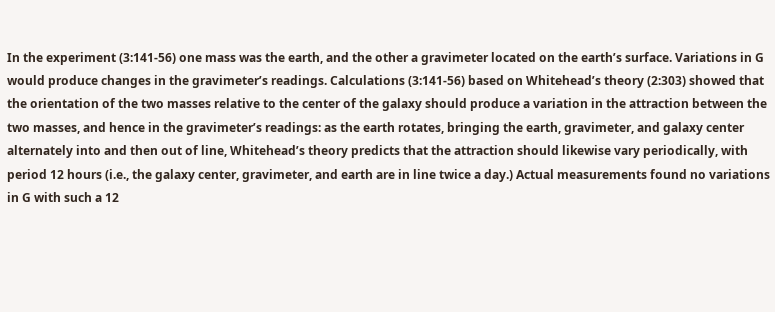In the experiment (3:141-56) one mass was the earth, and the other a gravimeter located on the earth’s surface. Variations in G would produce changes in the gravimeter’s readings. Calculations (3:141-56) based on Whitehead’s theory (2:303) showed that the orientation of the two masses relative to the center of the galaxy should produce a variation in the attraction between the two masses, and hence in the gravimeter’s readings: as the earth rotates, bringing the earth, gravimeter, and galaxy center alternately into and then out of line, Whitehead’s theory predicts that the attraction should likewise vary periodically, with period 12 hours (i.e., the galaxy center, gravimeter, and earth are in line twice a day.) Actual measurements found no variations in G with such a 12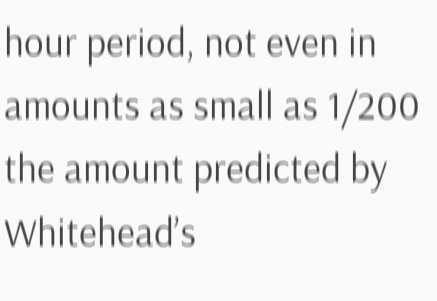hour period, not even in amounts as small as 1/200 the amount predicted by Whitehead’s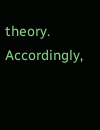theory. Accordingly,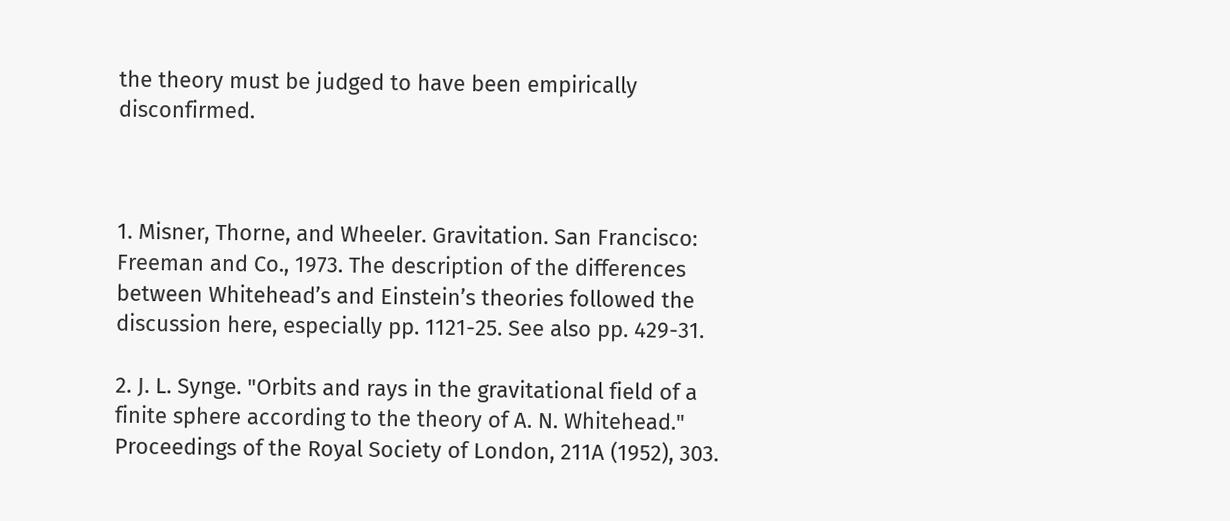the theory must be judged to have been empirically disconfirmed.



1. Misner, Thorne, and Wheeler. Gravitation. San Francisco: Freeman and Co., 1973. The description of the differences between Whitehead’s and Einstein’s theories followed the discussion here, especially pp. 1121-25. See also pp. 429-31.

2. J. L. Synge. "Orbits and rays in the gravitational field of a finite sphere according to the theory of A. N. Whitehead." Proceedings of the Royal Society of London, 211A (1952), 303.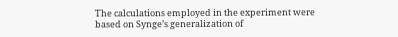The calculations employed in the experiment were based on Synge’s generalization of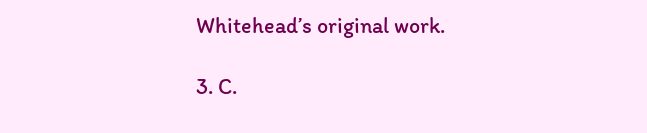Whitehead’s original work.

3. C.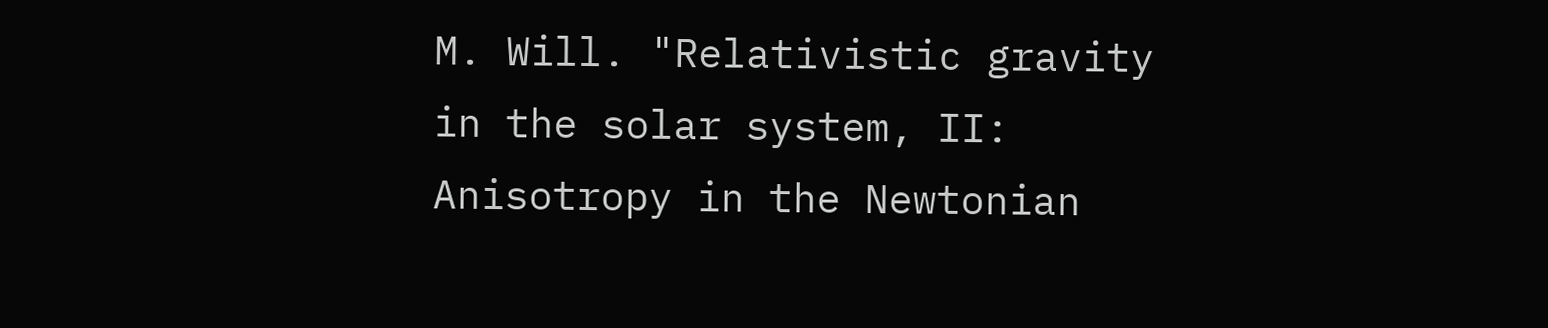M. Will. "Relativistic gravity in the solar system, II: Anisotropy in the Newtonian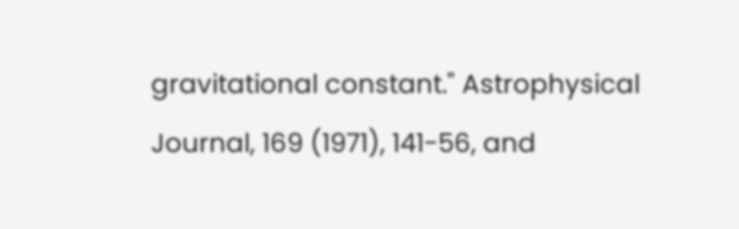gravitational constant." Astrophysical Journal, 169 (1971), 141-56, and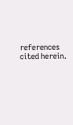references cited herein.